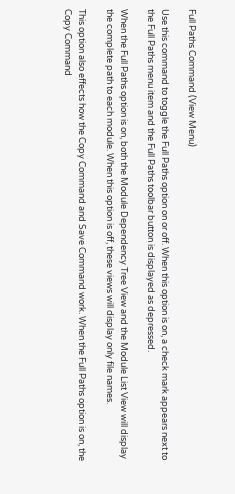Full Paths Command (View Menu)

Use this command to toggle the Full Paths option on or off. When this option is on, a check mark appears next to the Full Paths menu item and the Full Paths toolbar button is displayed as depressed.

When the Full Paths option is on, both the Module Dependency Tree View and the Module List View will display the complete path to each module. When this option is off, these views will display only file names.

This option also effects how the Copy Command and Save Command work. When the Full Paths option is on, the Copy Command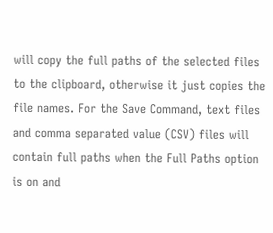will copy the full paths of the selected files to the clipboard, otherwise it just copies the file names. For the Save Command, text files and comma separated value (CSV) files will contain full paths when the Full Paths option is on and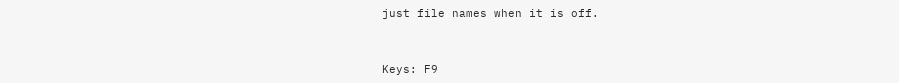just file names when it is off.


Keys: F9